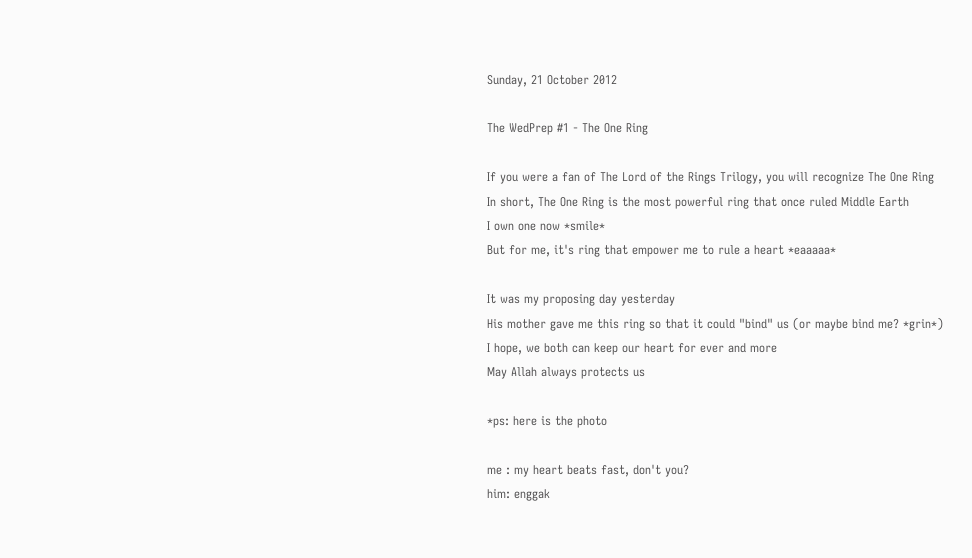Sunday, 21 October 2012

The WedPrep #1 - The One Ring

If you were a fan of The Lord of the Rings Trilogy, you will recognize The One Ring
In short, The One Ring is the most powerful ring that once ruled Middle Earth
I own one now *smile*
But for me, it's ring that empower me to rule a heart *eaaaaa*

It was my proposing day yesterday
His mother gave me this ring so that it could "bind" us (or maybe bind me? *grin*)
I hope, we both can keep our heart for ever and more
May Allah always protects us

*ps: here is the photo

me : my heart beats fast, don't you?
him: enggak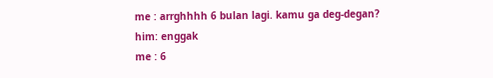me : arrghhhh 6 bulan lagi. kamu ga deg-degan?
him: enggak
me : 6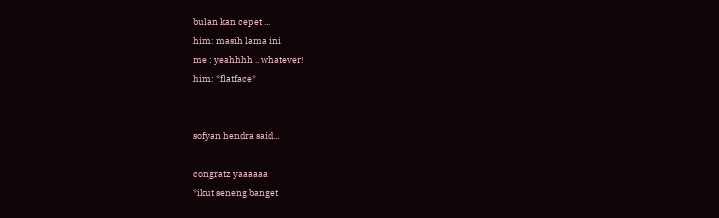bulan kan cepet ...
him: masih lama ini
me : yeahhhh .. whatever!
him: *flatface*


sofyan hendra said...

congratz yaaaaaa
*ikut seneng banget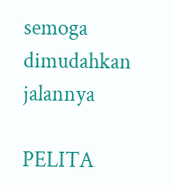semoga dimudahkan jalannya

PELITA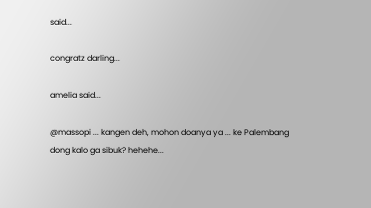said...

congratz darling...

amelia said...

@massopi ... kangen deh, mohon doanya ya ... ke Palembang dong kalo ga sibuk? hehehe...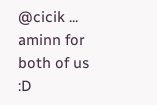@cicik ... aminn for both of us :D